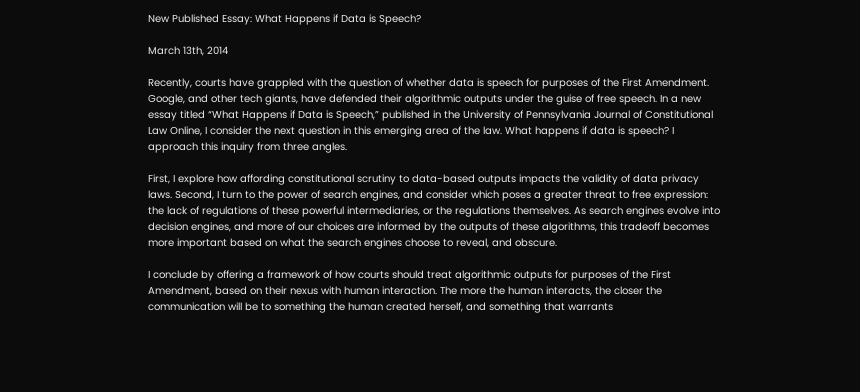New Published Essay: What Happens if Data is Speech?

March 13th, 2014

Recently, courts have grappled with the question of whether data is speech for purposes of the First Amendment. Google, and other tech giants, have defended their algorithmic outputs under the guise of free speech. In a new essay titled “What Happens if Data is Speech,” published in the University of Pennsylvania Journal of Constitutional Law Online, I consider the next question in this emerging area of the law. What happens if data is speech? I approach this inquiry from three angles.

First, I explore how affording constitutional scrutiny to data-based outputs impacts the validity of data privacy laws. Second, I turn to the power of search engines, and consider which poses a greater threat to free expression: the lack of regulations of these powerful intermediaries, or the regulations themselves. As search engines evolve into decision engines, and more of our choices are informed by the outputs of these algorithms, this tradeoff becomes more important based on what the search engines choose to reveal, and obscure.

I conclude by offering a framework of how courts should treat algorithmic outputs for purposes of the First Amendment, based on their nexus with human interaction. The more the human interacts, the closer the communication will be to something the human created herself, and something that warrants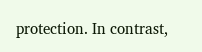protection. In contrast,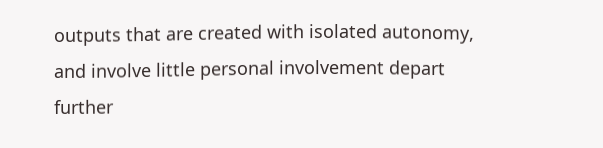outputs that are created with isolated autonomy, and involve little personal involvement depart further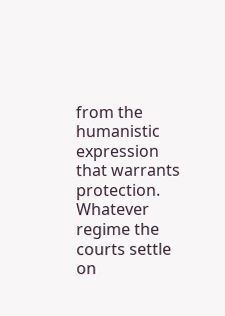from the humanistic expression that warrants protection. Whatever regime the courts settle on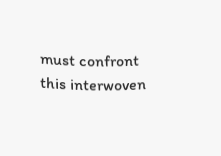must confront this interwoven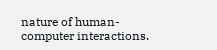nature of human-computer interactions.